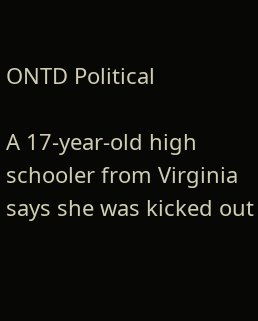ONTD Political

A 17-year-old high schooler from Virginia says she was kicked out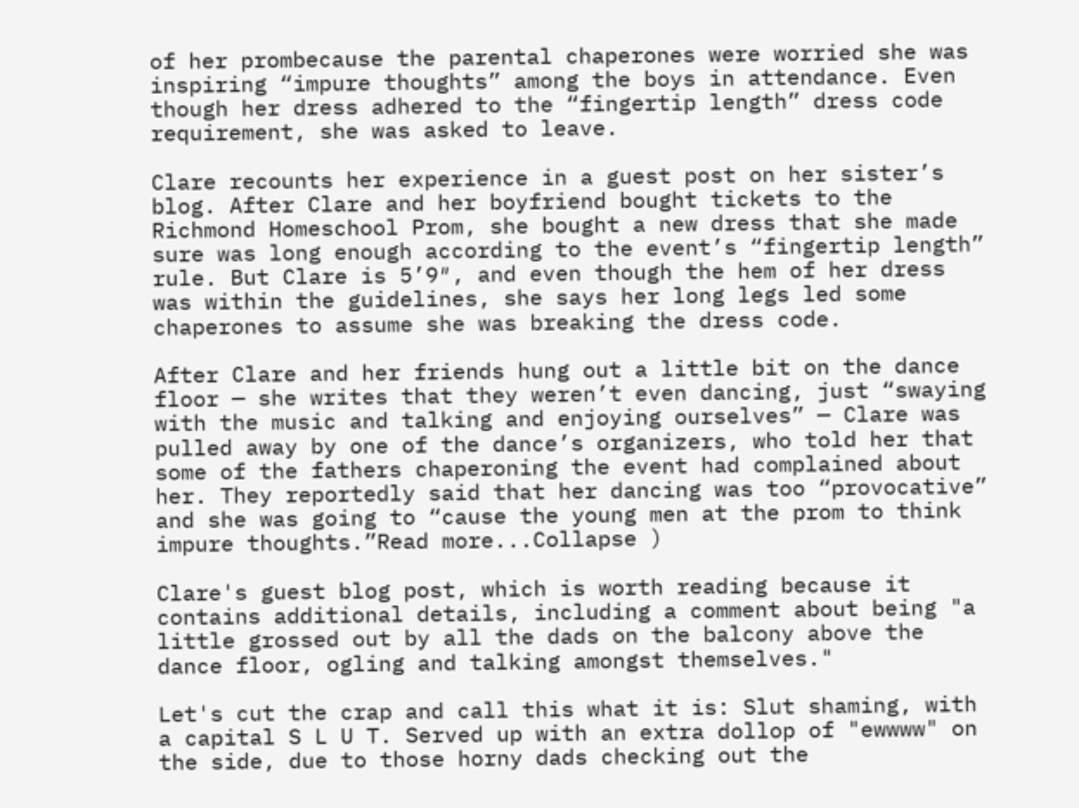of her prombecause the parental chaperones were worried she was inspiring “impure thoughts” among the boys in attendance. Even though her dress adhered to the “fingertip length” dress code requirement, she was asked to leave.

Clare recounts her experience in a guest post on her sister’s blog. After Clare and her boyfriend bought tickets to the Richmond Homeschool Prom, she bought a new dress that she made sure was long enough according to the event’s “fingertip length” rule. But Clare is 5’9″, and even though the hem of her dress was within the guidelines, she says her long legs led some chaperones to assume she was breaking the dress code.

After Clare and her friends hung out a little bit on the dance floor — she writes that they weren’t even dancing, just “swaying with the music and talking and enjoying ourselves” — Clare was pulled away by one of the dance’s organizers, who told her that some of the fathers chaperoning the event had complained about her. They reportedly said that her dancing was too “provocative” and she was going to “cause the young men at the prom to think impure thoughts.”Read more...Collapse )

Clare's guest blog post, which is worth reading because it contains additional details, including a comment about being "a little grossed out by all the dads on the balcony above the dance floor, ogling and talking amongst themselves."

Let's cut the crap and call this what it is: Slut shaming, with a capital S L U T. Served up with an extra dollop of "ewwww" on the side, due to those horny dads checking out the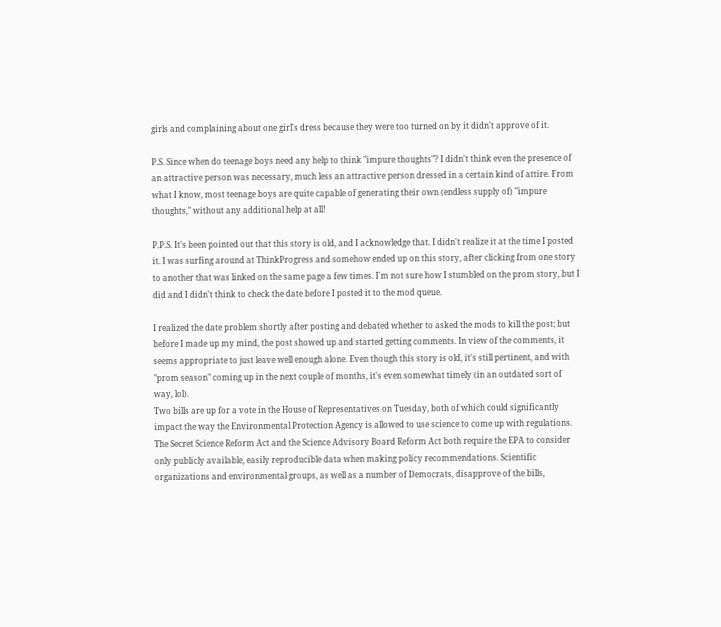girls and complaining about one girl's dress because they were too turned on by it didn't approve of it.

P.S. Since when do teenage boys need any help to think "impure thoughts"? I didn't think even the presence of an attractive person was necessary, much less an attractive person dressed in a certain kind of attire. From what I know, most teenage boys are quite capable of generating their own (endless supply of) "impure thoughts," without any additional help at all!

P.P.S. It's been pointed out that this story is old, and I acknowledge that. I didn't realize it at the time I posted it. I was surfing around at ThinkProgress and somehow ended up on this story, after clicking from one story to another that was linked on the same page a few times. I'm not sure how I stumbled on the prom story, but I did and I didn't think to check the date before I posted it to the mod queue.

I realized the date problem shortly after posting and debated whether to asked the mods to kill the post; but before I made up my mind, the post showed up and started getting comments. In view of the comments, it seems appropriate to just leave well enough alone. Even though this story is old, it's still pertinent, and with "prom season" coming up in the next couple of months, it's even somewhat timely (in an outdated sort of way, lol).
Two bills are up for a vote in the House of Representatives on Tuesday, both of which could significantly impact the way the Environmental Protection Agency is allowed to use science to come up with regulations. The Secret Science Reform Act and the Science Advisory Board Reform Act both require the EPA to consider only publicly available, easily reproducible data when making policy recommendations. Scientific organizations and environmental groups, as well as a number of Democrats, disapprove of the bills,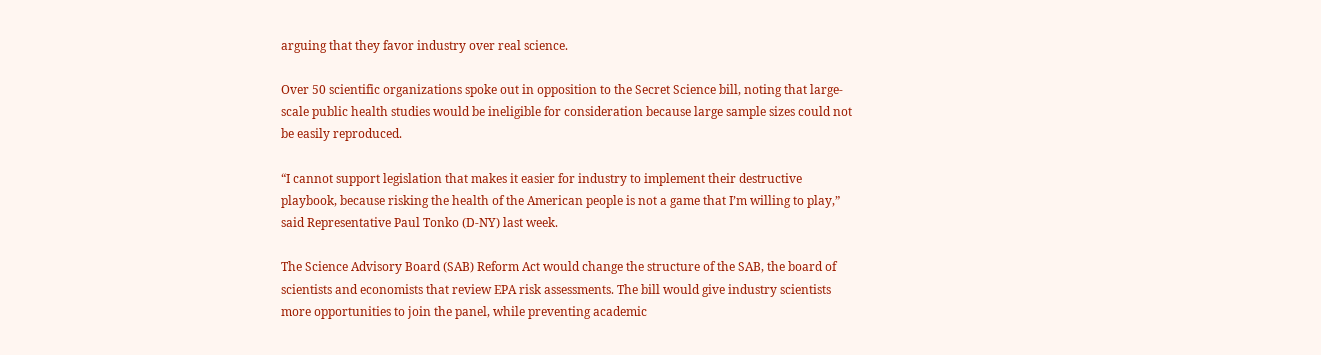arguing that they favor industry over real science.

Over 50 scientific organizations spoke out in opposition to the Secret Science bill, noting that large-scale public health studies would be ineligible for consideration because large sample sizes could not be easily reproduced.

“I cannot support legislation that makes it easier for industry to implement their destructive playbook, because risking the health of the American people is not a game that I’m willing to play,” said Representative Paul Tonko (D-NY) last week.

The Science Advisory Board (SAB) Reform Act would change the structure of the SAB, the board of scientists and economists that review EPA risk assessments. The bill would give industry scientists more opportunities to join the panel, while preventing academic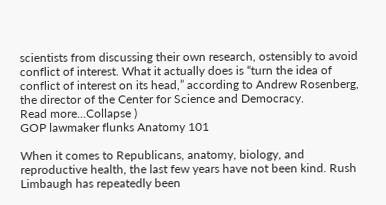scientists from discussing their own research, ostensibly to avoid conflict of interest. What it actually does is “turn the idea of conflict of interest on its head,” according to Andrew Rosenberg, the director of the Center for Science and Democracy.
Read more...Collapse )
GOP lawmaker flunks Anatomy 101

When it comes to Republicans, anatomy, biology, and reproductive health, the last few years have not been kind. Rush Limbaugh has repeatedly been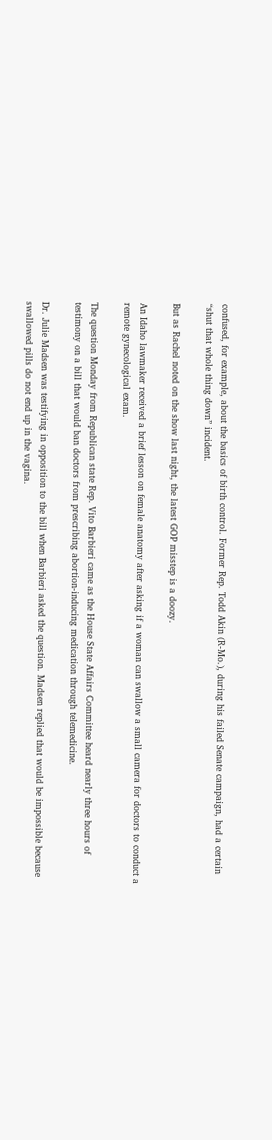confused, for example, about the basics of birth control. Former Rep. Todd Akin (R-Mo.), during his failed Senate campaign, had a certain “shut that whole thing down” incident.

But as Rachel noted on the show last night, the latest GOP misstep is a doozy.

An Idaho lawmaker received a brief lesson on female anatomy after asking if a woman can swallow a small camera for doctors to conduct a remote gynecological exam.

The question Monday from Republican state Rep. Vito Barbieri came as the House State Affairs Committee heard nearly three hours of testimony on a bill that would ban doctors from prescribing abortion-inducing medication through telemedicine.

Dr. Julie Madsen was testifying in opposition to the bill when Barbieri asked the question. Madsen replied that would be impossible because swallowed pills do not end up in the vagina.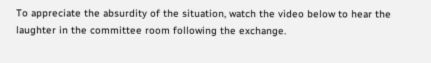To appreciate the absurdity of the situation, watch the video below to hear the laughter in the committee room following the exchange.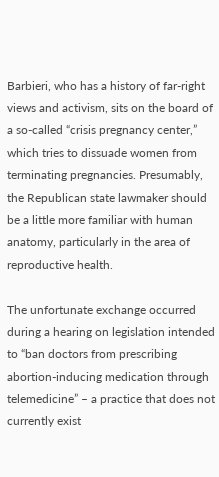Barbieri, who has a history of far-right views and activism, sits on the board of a so-called “crisis pregnancy center,” which tries to dissuade women from terminating pregnancies. Presumably, the Republican state lawmaker should be a little more familiar with human anatomy, particularly in the area of reproductive health.

The unfortunate exchange occurred during a hearing on legislation intended to “ban doctors from prescribing abortion-inducing medication through telemedicine” – a practice that does not currently exist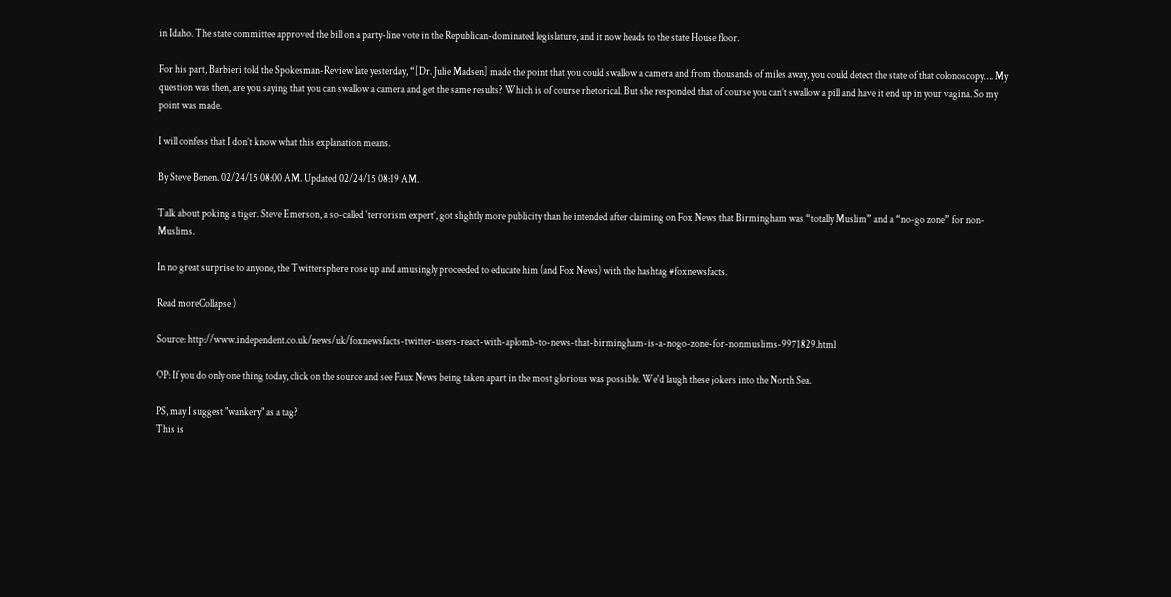in Idaho. The state committee approved the bill on a party-line vote in the Republican-dominated legislature, and it now heads to the state House floor.

For his part, Barbieri told the Spokesman-Review late yesterday, “[Dr. Julie Madsen] made the point that you could swallow a camera and from thousands of miles away, you could detect the state of that colonoscopy…. My question was then, are you saying that you can swallow a camera and get the same results? Which is of course rhetorical. But she responded that of course you can’t swallow a pill and have it end up in your vagina. So my point was made.

I will confess that I don’t know what this explanation means.

By Steve Benen. 02/24/15 08:00 AM. Updated 02/24/15 08:19 AM.

Talk about poking a tiger. Steve Emerson, a so-called ‘terrorism expert’, got slightly more publicity than he intended after claiming on Fox News that Birmingham was “totally Muslim” and a “no-go zone” for non-Muslims.

In no great surprise to anyone, the Twittersphere rose up and amusingly proceeded to educate him (and Fox News) with the hashtag #foxnewsfacts.

Read moreCollapse )

Source: http://www.independent.co.uk/news/uk/foxnewsfacts-twitter-users-react-with-aplomb-to-news-that-birmingham-is-a-nogo-zone-for-nonmuslims-9971829.html

OP: If you do only one thing today, click on the source and see Faux News being taken apart in the most glorious was possible. We'd laugh these jokers into the North Sea.

PS, may I suggest "wankery" as a tag?
This is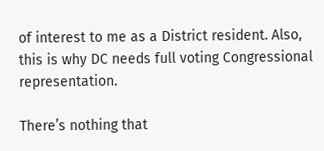of interest to me as a District resident. Also, this is why DC needs full voting Congressional representation.

There’s nothing that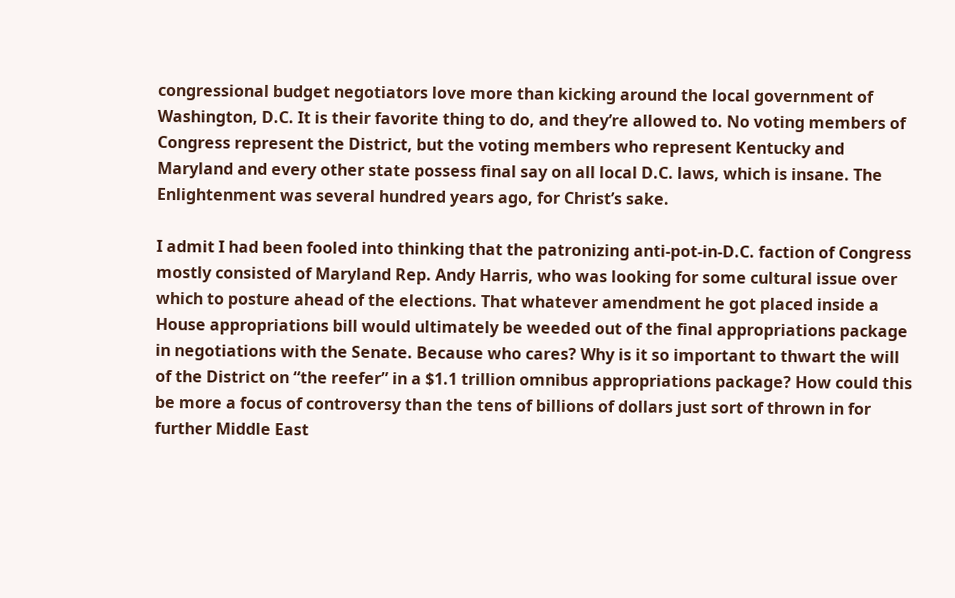congressional budget negotiators love more than kicking around the local government of Washington, D.C. It is their favorite thing to do, and they’re allowed to. No voting members of Congress represent the District, but the voting members who represent Kentucky and Maryland and every other state possess final say on all local D.C. laws, which is insane. The Enlightenment was several hundred years ago, for Christ’s sake.

I admit I had been fooled into thinking that the patronizing anti-pot-in-D.C. faction of Congress mostly consisted of Maryland Rep. Andy Harris, who was looking for some cultural issue over which to posture ahead of the elections. That whatever amendment he got placed inside a House appropriations bill would ultimately be weeded out of the final appropriations package in negotiations with the Senate. Because who cares? Why is it so important to thwart the will of the District on “the reefer” in a $1.1 trillion omnibus appropriations package? How could this be more a focus of controversy than the tens of billions of dollars just sort of thrown in for further Middle East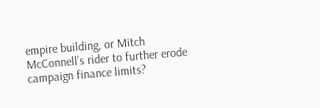empire building, or Mitch McConnell’s rider to further erode campaign finance limits?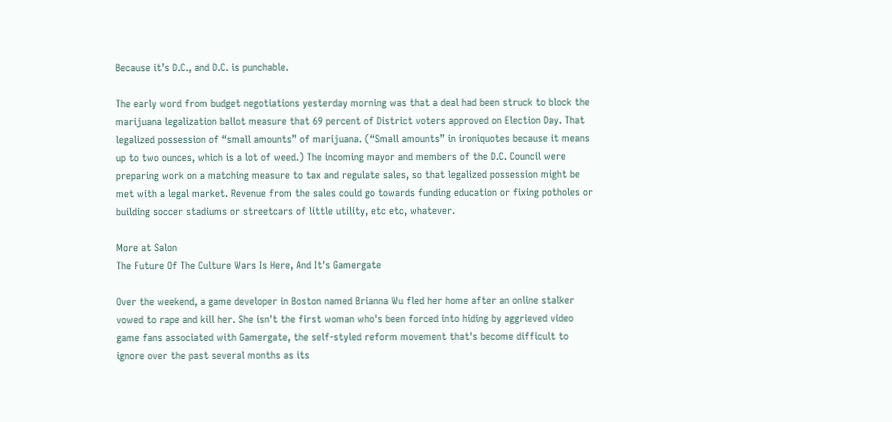Because it’s D.C., and D.C. is punchable.

The early word from budget negotiations yesterday morning was that a deal had been struck to block the marijuana legalization ballot measure that 69 percent of District voters approved on Election Day. That legalized possession of “small amounts” of marijuana. (“Small amounts” in ironiquotes because it means up to two ounces, which is a lot of weed.) The incoming mayor and members of the D.C. Council were preparing work on a matching measure to tax and regulate sales, so that legalized possession might be met with a legal market. Revenue from the sales could go towards funding education or fixing potholes or building soccer stadiums or streetcars of little utility, etc etc, whatever.

More at Salon
The Future Of The Culture Wars Is Here, And It's Gamergate

Over the weekend, a game developer in Boston named Brianna Wu fled her home after an online stalker vowed to rape and kill her. She isn't the first woman who's been forced into hiding by aggrieved video game fans associated with Gamergate, the self-styled reform movement that's become difficult to ignore over the past several months as its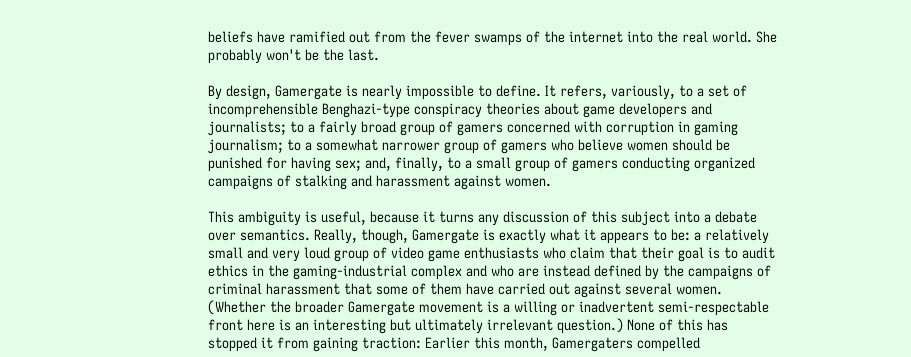beliefs have ramified out from the fever swamps of the internet into the real world. She probably won't be the last.

By design, Gamergate is nearly impossible to define. It refers, variously, to a set of incomprehensible Benghazi-type conspiracy theories about game developers and journalists; to a fairly broad group of gamers concerned with corruption in gaming journalism; to a somewhat narrower group of gamers who believe women should be punished for having sex; and, finally, to a small group of gamers conducting organized campaigns of stalking and harassment against women.

This ambiguity is useful, because it turns any discussion of this subject into a debate over semantics. Really, though, Gamergate is exactly what it appears to be: a relatively small and very loud group of video game enthusiasts who claim that their goal is to audit ethics in the gaming-industrial complex and who are instead defined by the campaigns of criminal harassment that some of them have carried out against several women. (Whether the broader Gamergate movement is a willing or inadvertent semi-respectable front here is an interesting but ultimately irrelevant question.) None of this has stopped it from gaining traction: Earlier this month, Gamergaters compelled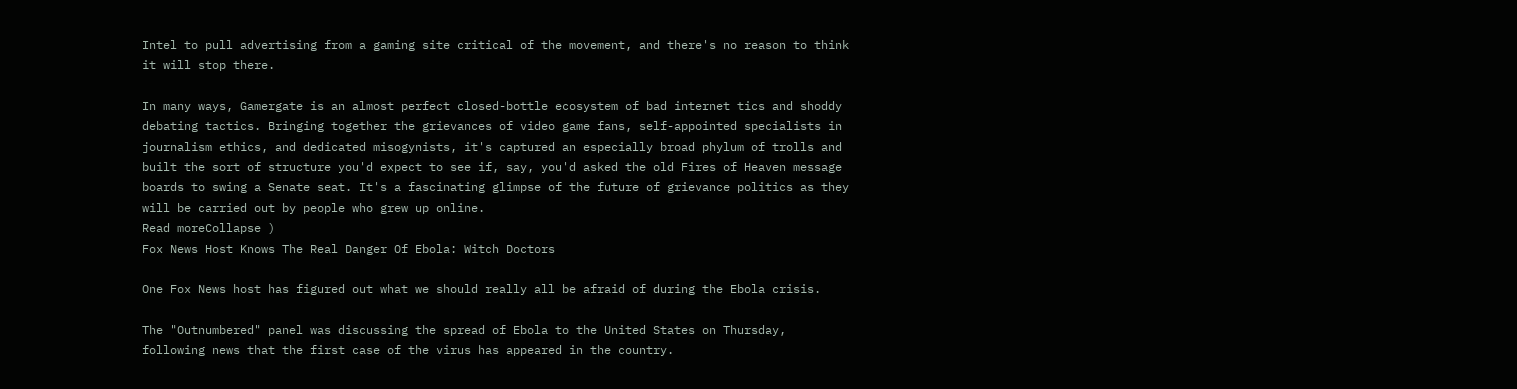Intel to pull advertising from a gaming site critical of the movement, and there's no reason to think it will stop there.

In many ways, Gamergate is an almost perfect closed-bottle ecosystem of bad internet tics and shoddy debating tactics. Bringing together the grievances of video game fans, self-appointed specialists in journalism ethics, and dedicated misogynists, it's captured an especially broad phylum of trolls and built the sort of structure you'd expect to see if, say, you'd asked the old Fires of Heaven message boards to swing a Senate seat. It's a fascinating glimpse of the future of grievance politics as they will be carried out by people who grew up online.
Read moreCollapse )
Fox News Host Knows The Real Danger Of Ebola: Witch Doctors

One Fox News host has figured out what we should really all be afraid of during the Ebola crisis.

The "Outnumbered" panel was discussing the spread of Ebola to the United States on Thursday, following news that the first case of the virus has appeared in the country.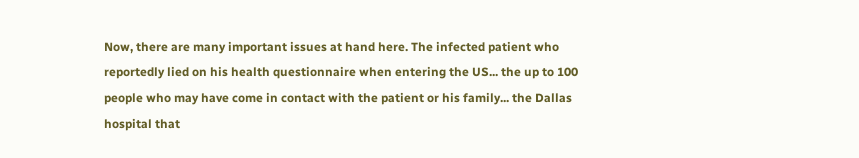Now, there are many important issues at hand here. The infected patient who reportedly lied on his health questionnaire when entering the US... the up to 100 people who may have come in contact with the patient or his family... the Dallas hospital that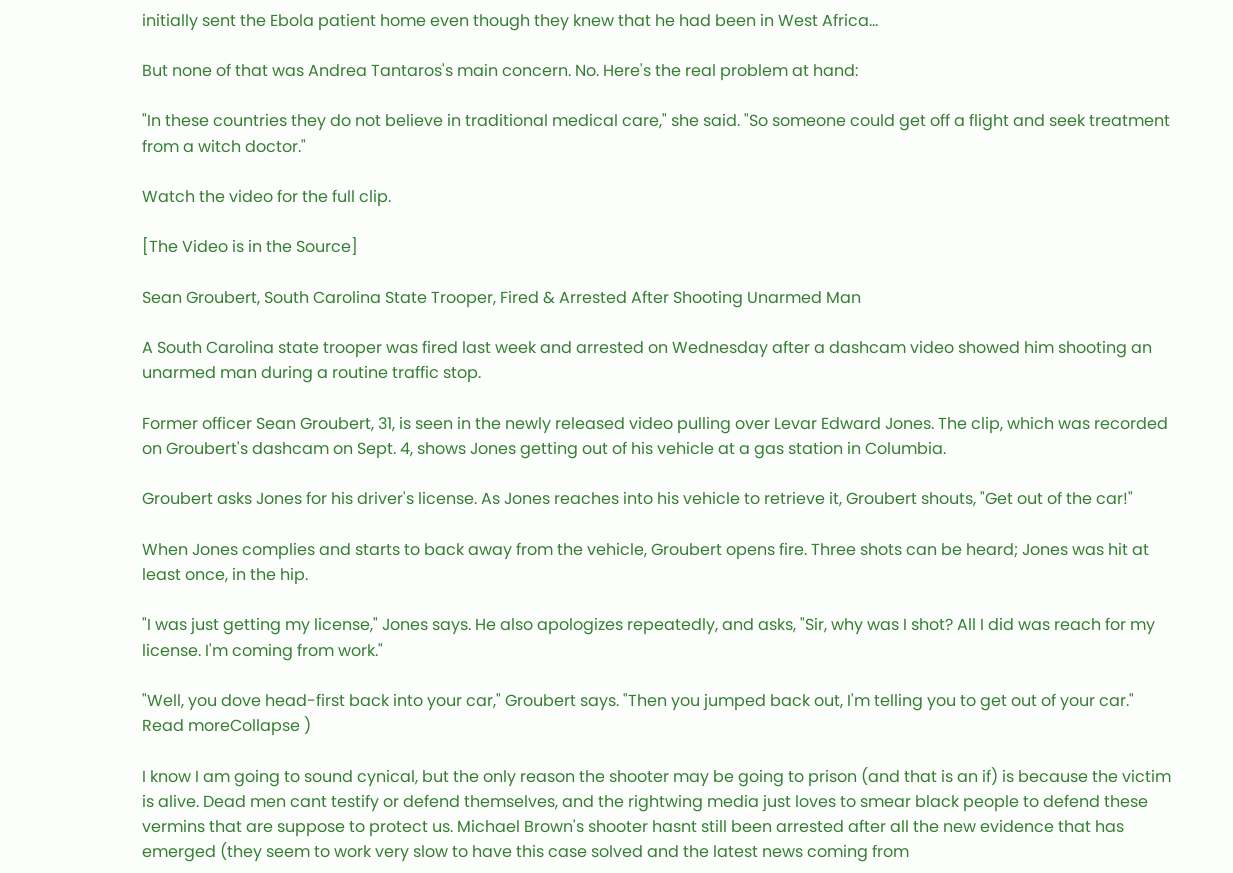initially sent the Ebola patient home even though they knew that he had been in West Africa...

But none of that was Andrea Tantaros's main concern. No. Here's the real problem at hand:

"In these countries they do not believe in traditional medical care," she said. "So someone could get off a flight and seek treatment from a witch doctor."

Watch the video for the full clip.

[The Video is in the Source]

Sean Groubert, South Carolina State Trooper, Fired & Arrested After Shooting Unarmed Man

A South Carolina state trooper was fired last week and arrested on Wednesday after a dashcam video showed him shooting an unarmed man during a routine traffic stop.

Former officer Sean Groubert, 31, is seen in the newly released video pulling over Levar Edward Jones. The clip, which was recorded on Groubert's dashcam on Sept. 4, shows Jones getting out of his vehicle at a gas station in Columbia.

Groubert asks Jones for his driver's license. As Jones reaches into his vehicle to retrieve it, Groubert shouts, "Get out of the car!"

When Jones complies and starts to back away from the vehicle, Groubert opens fire. Three shots can be heard; Jones was hit at least once, in the hip.

"I was just getting my license," Jones says. He also apologizes repeatedly, and asks, "Sir, why was I shot? All I did was reach for my license. I'm coming from work."

"Well, you dove head-first back into your car," Groubert says. "Then you jumped back out, I'm telling you to get out of your car."
Read moreCollapse )

I know I am going to sound cynical, but the only reason the shooter may be going to prison (and that is an if) is because the victim is alive. Dead men cant testify or defend themselves, and the rightwing media just loves to smear black people to defend these vermins that are suppose to protect us. Michael Brown's shooter hasnt still been arrested after all the new evidence that has emerged (they seem to work very slow to have this case solved and the latest news coming from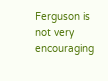Ferguson is not very encouraging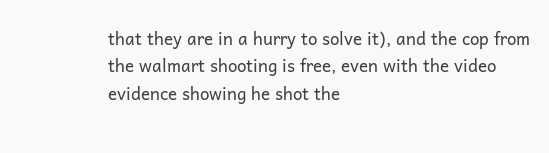that they are in a hurry to solve it), and the cop from the walmart shooting is free, even with the video evidence showing he shot the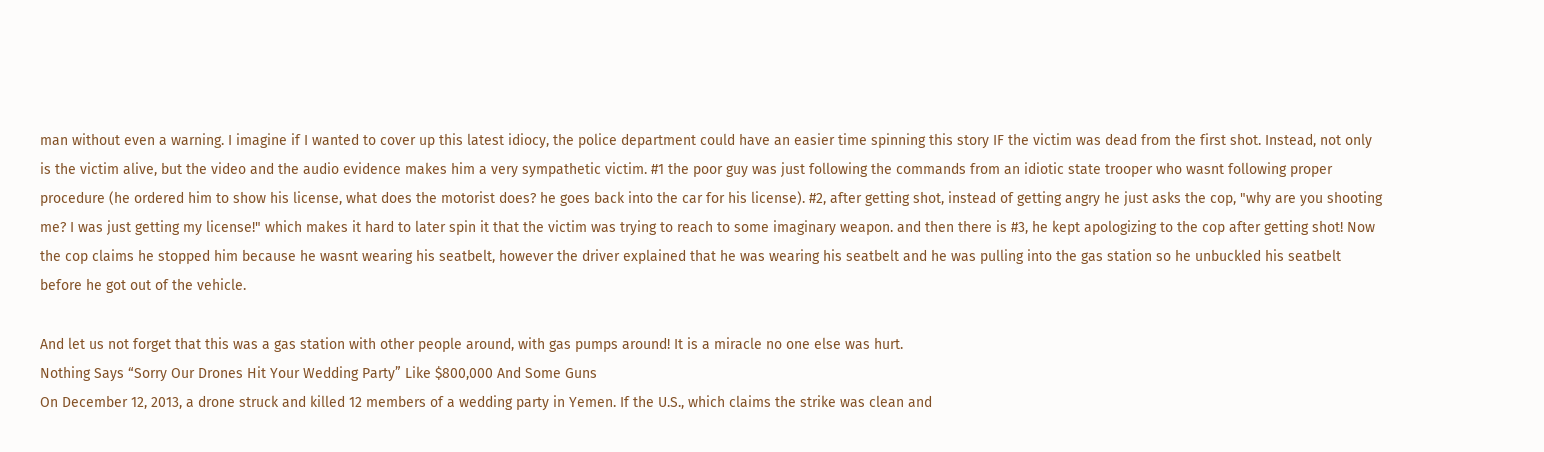man without even a warning. I imagine if I wanted to cover up this latest idiocy, the police department could have an easier time spinning this story IF the victim was dead from the first shot. Instead, not only is the victim alive, but the video and the audio evidence makes him a very sympathetic victim. #1 the poor guy was just following the commands from an idiotic state trooper who wasnt following proper procedure (he ordered him to show his license, what does the motorist does? he goes back into the car for his license). #2, after getting shot, instead of getting angry he just asks the cop, "why are you shooting me? I was just getting my license!" which makes it hard to later spin it that the victim was trying to reach to some imaginary weapon. and then there is #3, he kept apologizing to the cop after getting shot! Now the cop claims he stopped him because he wasnt wearing his seatbelt, however the driver explained that he was wearing his seatbelt and he was pulling into the gas station so he unbuckled his seatbelt before he got out of the vehicle.

And let us not forget that this was a gas station with other people around, with gas pumps around! It is a miracle no one else was hurt.
Nothing Says “Sorry Our Drones Hit Your Wedding Party” Like $800,000 And Some Guns
On December 12, 2013, a drone struck and killed 12 members of a wedding party in Yemen. If the U.S., which claims the strike was clean and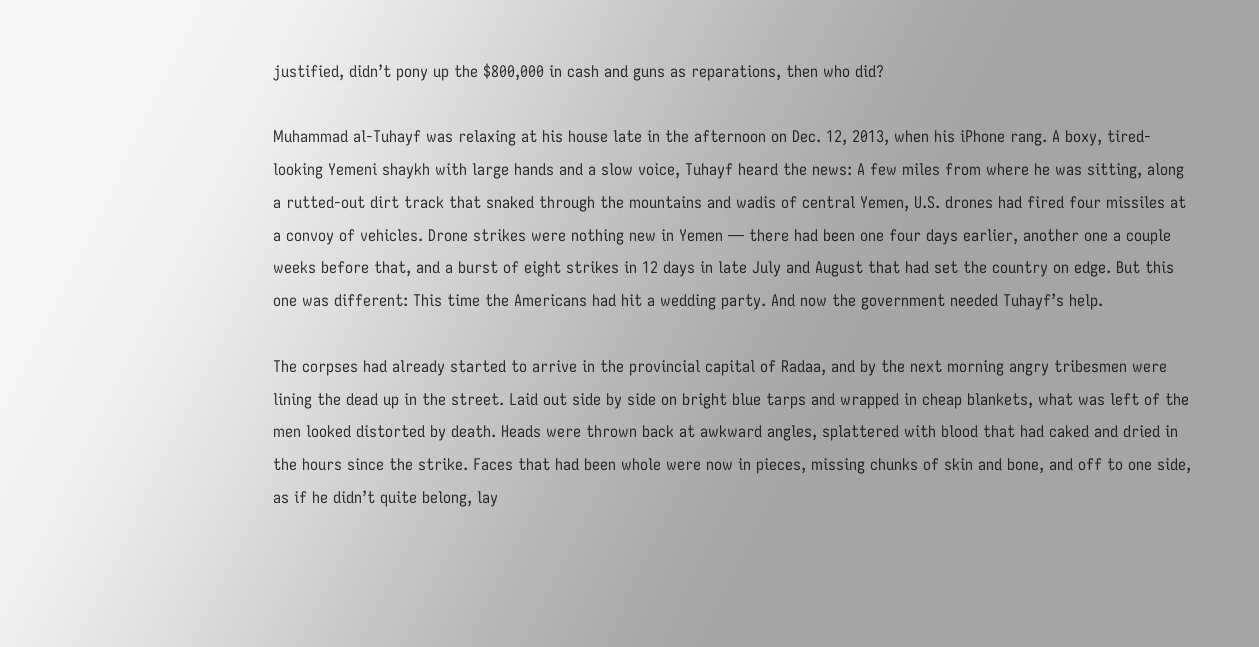justified, didn’t pony up the $800,000 in cash and guns as reparations, then who did?

Muhammad al-Tuhayf was relaxing at his house late in the afternoon on Dec. 12, 2013, when his iPhone rang. A boxy, tired-looking Yemeni shaykh with large hands and a slow voice, Tuhayf heard the news: A few miles from where he was sitting, along a rutted-out dirt track that snaked through the mountains and wadis of central Yemen, U.S. drones had fired four missiles at a convoy of vehicles. Drone strikes were nothing new in Yemen — there had been one four days earlier, another one a couple weeks before that, and a burst of eight strikes in 12 days in late July and August that had set the country on edge. But this one was different: This time the Americans had hit a wedding party. And now the government needed Tuhayf’s help.

The corpses had already started to arrive in the provincial capital of Radaa, and by the next morning angry tribesmen were lining the dead up in the street. Laid out side by side on bright blue tarps and wrapped in cheap blankets, what was left of the men looked distorted by death. Heads were thrown back at awkward angles, splattered with blood that had caked and dried in the hours since the strike. Faces that had been whole were now in pieces, missing chunks of skin and bone, and off to one side, as if he didn’t quite belong, lay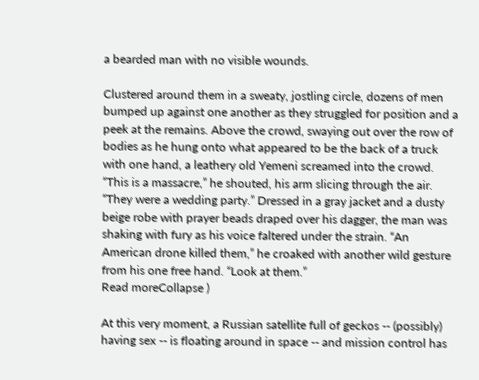a bearded man with no visible wounds.

Clustered around them in a sweaty, jostling circle, dozens of men bumped up against one another as they struggled for position and a peek at the remains. Above the crowd, swaying out over the row of bodies as he hung onto what appeared to be the back of a truck with one hand, a leathery old Yemeni screamed into the crowd. “This is a massacre,” he shouted, his arm slicing through the air. “They were a wedding party.” Dressed in a gray jacket and a dusty beige robe with prayer beads draped over his dagger, the man was shaking with fury as his voice faltered under the strain. “An American drone killed them,” he croaked with another wild gesture from his one free hand. “Look at them.”
Read moreCollapse )

At this very moment, a Russian satellite full of geckos -- (possibly) having sex -- is floating around in space -- and mission control has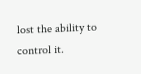lost the ability to control it.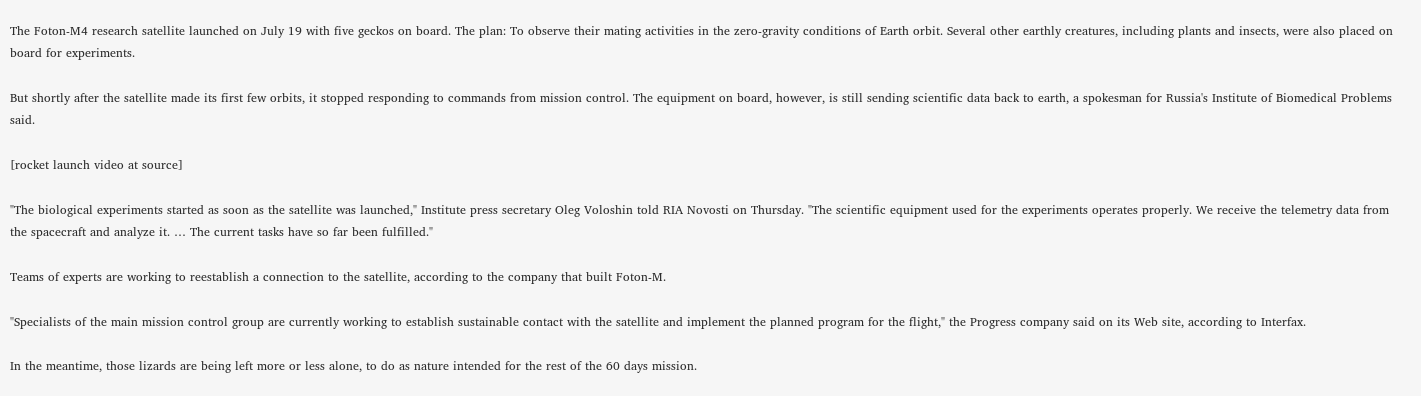The Foton-M4 research satellite launched on July 19 with five geckos on board. The plan: To observe their mating activities in the zero-gravity conditions of Earth orbit. Several other earthly creatures, including plants and insects, were also placed on board for experiments.

But shortly after the satellite made its first few orbits, it stopped responding to commands from mission control. The equipment on board, however, is still sending scientific data back to earth, a spokesman for Russia's Institute of Biomedical Problems said.

[rocket launch video at source]

"The biological experiments started as soon as the satellite was launched," Institute press secretary Oleg Voloshin told RIA Novosti on Thursday. "The scientific equipment used for the experiments operates properly. We receive the telemetry data from the spacecraft and analyze it. … The current tasks have so far been fulfilled."

Teams of experts are working to reestablish a connection to the satellite, according to the company that built Foton-M.

"Specialists of the main mission control group are currently working to establish sustainable contact with the satellite and implement the planned program for the flight," the Progress company said on its Web site, according to Interfax.

In the meantime, those lizards are being left more or less alone, to do as nature intended for the rest of the 60 days mission.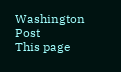Washington Post
This page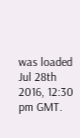was loaded Jul 28th 2016, 12:30 pm GMT.